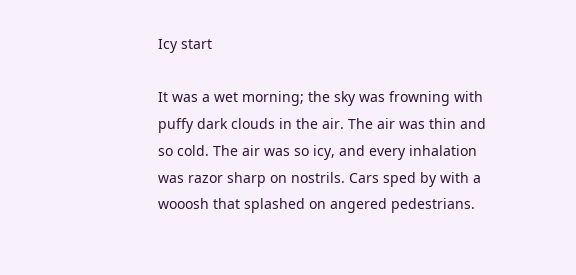Icy start

It was a wet morning; the sky was frowning with puffy dark clouds in the air. The air was thin and so cold. The air was so icy, and every inhalation was razor sharp on nostrils. Cars sped by with a wooosh that splashed on angered pedestrians.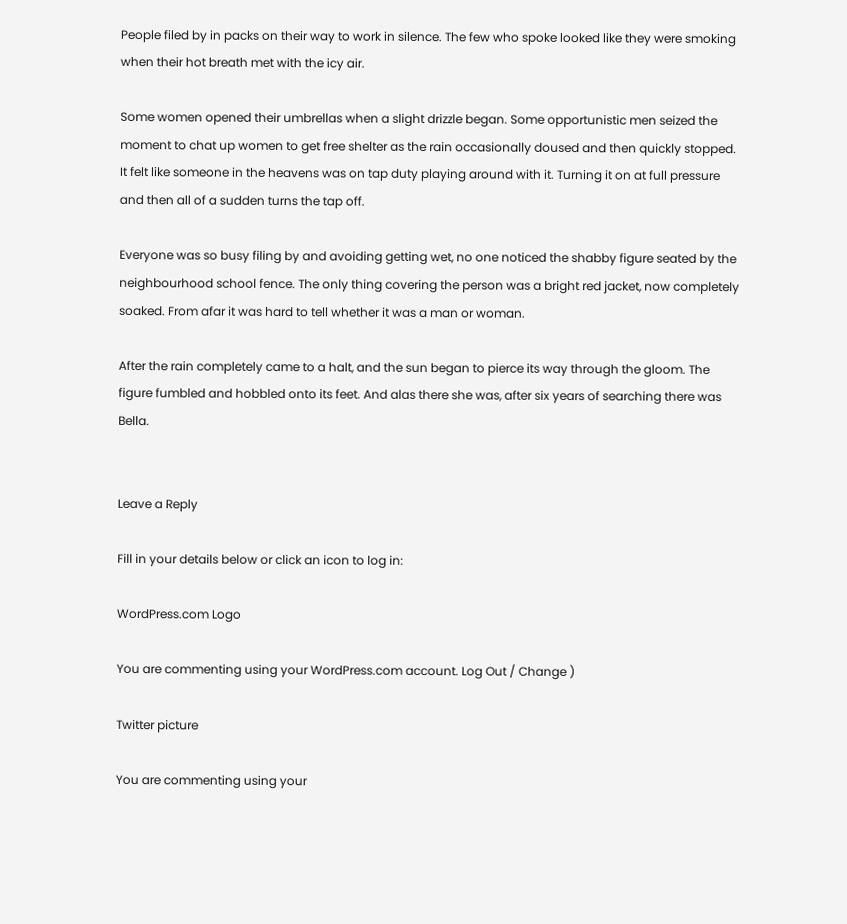People filed by in packs on their way to work in silence. The few who spoke looked like they were smoking when their hot breath met with the icy air.

Some women opened their umbrellas when a slight drizzle began. Some opportunistic men seized the moment to chat up women to get free shelter as the rain occasionally doused and then quickly stopped. It felt like someone in the heavens was on tap duty playing around with it. Turning it on at full pressure and then all of a sudden turns the tap off.

Everyone was so busy filing by and avoiding getting wet, no one noticed the shabby figure seated by the neighbourhood school fence. The only thing covering the person was a bright red jacket, now completely soaked. From afar it was hard to tell whether it was a man or woman.

After the rain completely came to a halt, and the sun began to pierce its way through the gloom. The figure fumbled and hobbled onto its feet. And alas there she was, after six years of searching there was Bella.


Leave a Reply

Fill in your details below or click an icon to log in:

WordPress.com Logo

You are commenting using your WordPress.com account. Log Out / Change )

Twitter picture

You are commenting using your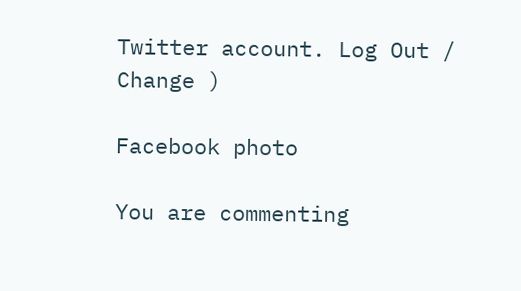Twitter account. Log Out / Change )

Facebook photo

You are commenting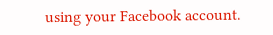using your Facebook account.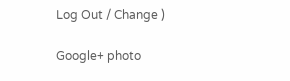Log Out / Change )

Google+ photo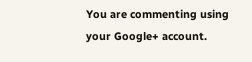You are commenting using your Google+ account.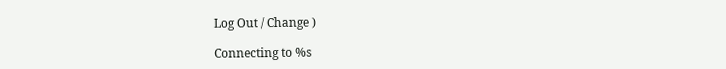Log Out / Change )

Connecting to %s